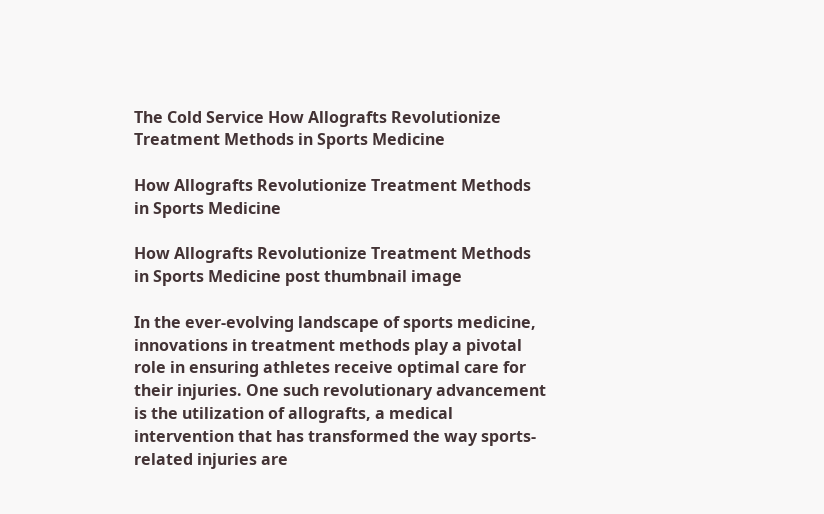The Cold Service How Allografts Revolutionize Treatment Methods in Sports Medicine

How Allografts Revolutionize Treatment Methods in Sports Medicine

How Allografts Revolutionize Treatment Methods in Sports Medicine post thumbnail image

In the ever-evolving landscape of sports medicine, innovations in treatment methods play a pivotal role in ensuring athletes receive optimal care for their injuries. One such revolutionary advancement is the utilization of allografts, a medical intervention that has transformed the way sports-related injuries are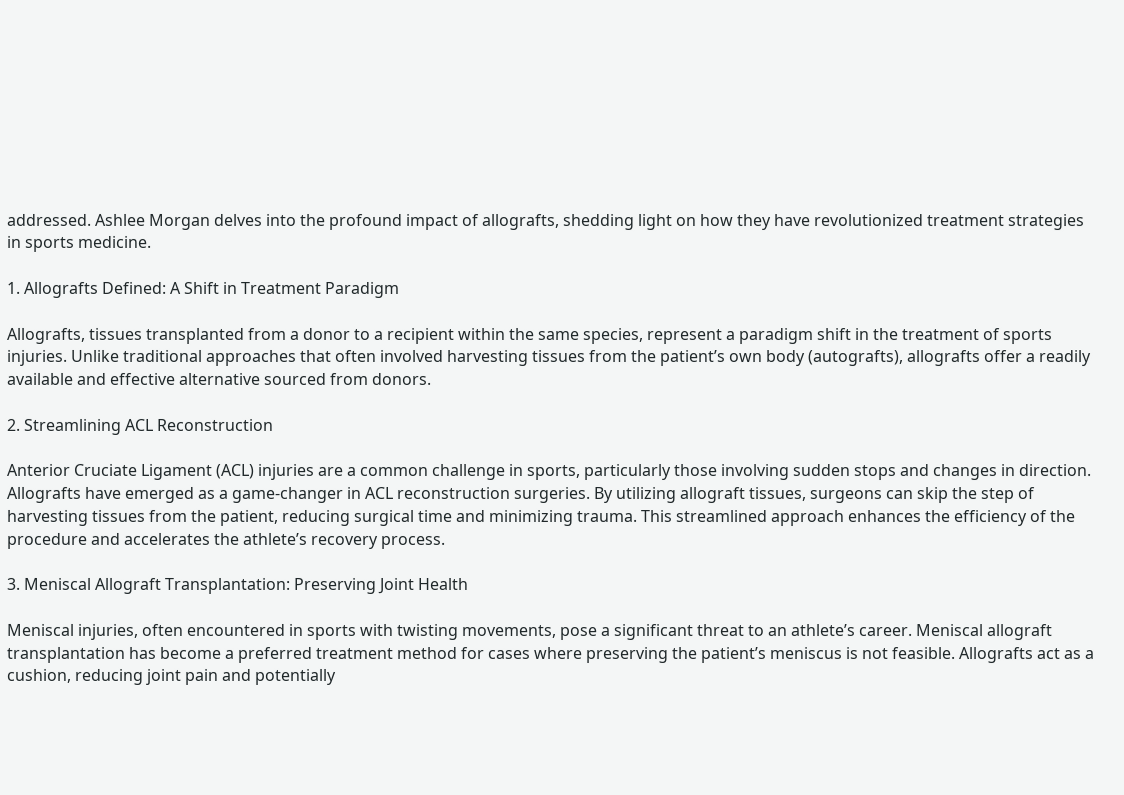addressed. Ashlee Morgan delves into the profound impact of allografts, shedding light on how they have revolutionized treatment strategies in sports medicine.

1. Allografts Defined: A Shift in Treatment Paradigm

Allografts, tissues transplanted from a donor to a recipient within the same species, represent a paradigm shift in the treatment of sports injuries. Unlike traditional approaches that often involved harvesting tissues from the patient’s own body (autografts), allografts offer a readily available and effective alternative sourced from donors.

2. Streamlining ACL Reconstruction

Anterior Cruciate Ligament (ACL) injuries are a common challenge in sports, particularly those involving sudden stops and changes in direction. Allografts have emerged as a game-changer in ACL reconstruction surgeries. By utilizing allograft tissues, surgeons can skip the step of harvesting tissues from the patient, reducing surgical time and minimizing trauma. This streamlined approach enhances the efficiency of the procedure and accelerates the athlete’s recovery process.

3. Meniscal Allograft Transplantation: Preserving Joint Health

Meniscal injuries, often encountered in sports with twisting movements, pose a significant threat to an athlete’s career. Meniscal allograft transplantation has become a preferred treatment method for cases where preserving the patient’s meniscus is not feasible. Allografts act as a cushion, reducing joint pain and potentially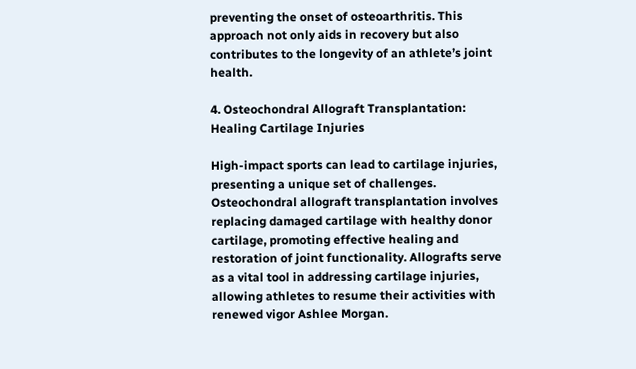preventing the onset of osteoarthritis. This approach not only aids in recovery but also contributes to the longevity of an athlete’s joint health.

4. Osteochondral Allograft Transplantation: Healing Cartilage Injuries

High-impact sports can lead to cartilage injuries, presenting a unique set of challenges. Osteochondral allograft transplantation involves replacing damaged cartilage with healthy donor cartilage, promoting effective healing and restoration of joint functionality. Allografts serve as a vital tool in addressing cartilage injuries, allowing athletes to resume their activities with renewed vigor Ashlee Morgan.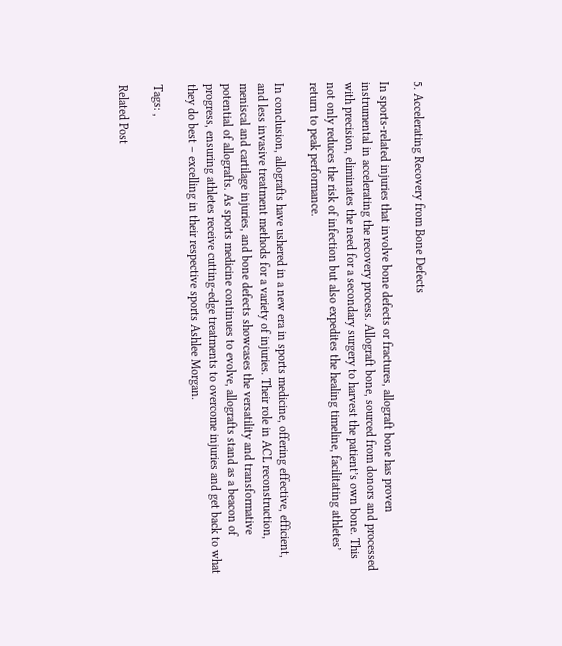5. Accelerating Recovery from Bone Defects

In sports-related injuries that involve bone defects or fractures, allograft bone has proven instrumental in accelerating the recovery process. Allograft bone, sourced from donors and processed with precision, eliminates the need for a secondary surgery to harvest the patient’s own bone. This not only reduces the risk of infection but also expedites the healing timeline, facilitating athletes’ return to peak performance.

In conclusion, allografts have ushered in a new era in sports medicine, offering effective, efficient, and less invasive treatment methods for a variety of injuries. Their role in ACL reconstruction, meniscal and cartilage injuries, and bone defects showcases the versatility and transformative potential of allografts. As sports medicine continues to evolve, allografts stand as a beacon of progress, ensuring athletes receive cutting-edge treatments to overcome injuries and get back to what they do best – excelling in their respective sports Ashlee Morgan.

Tags: ,

Related Post